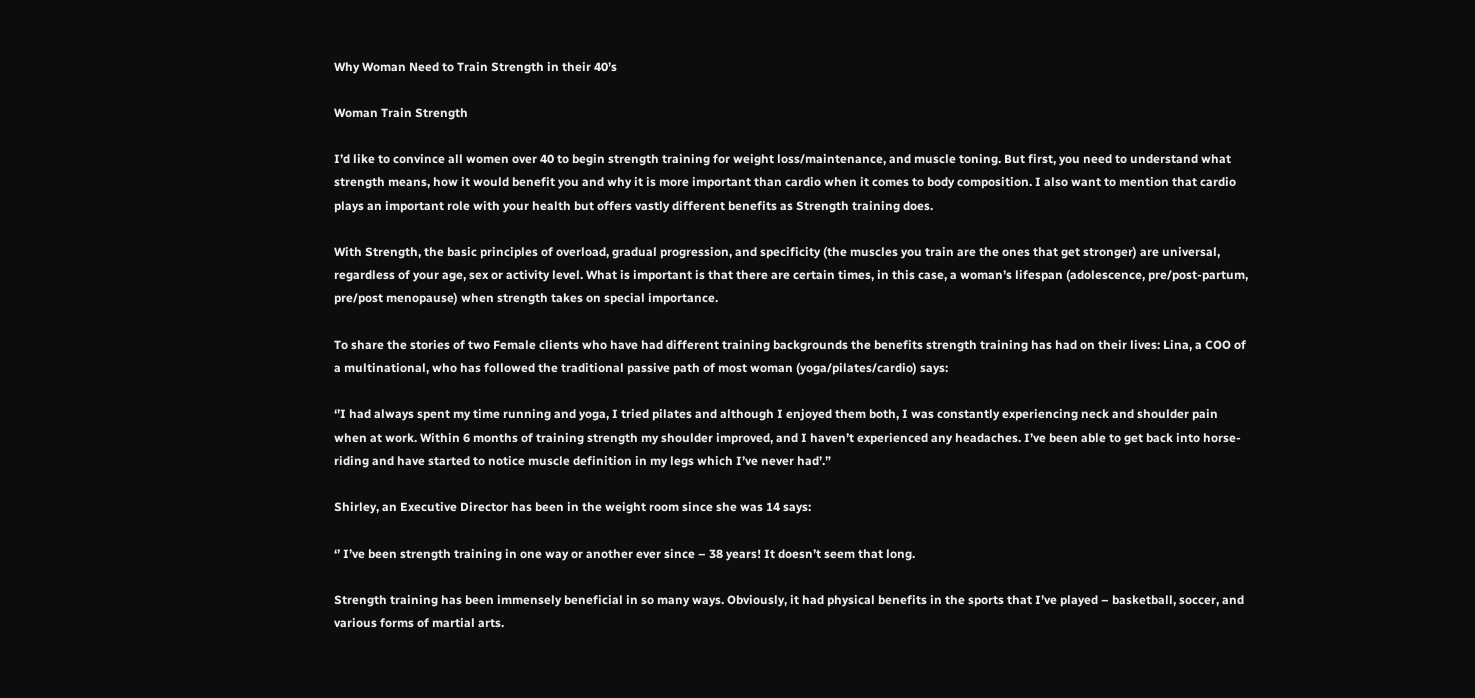Why Woman Need to Train Strength in their 40’s

Woman Train Strength

I’d like to convince all women over 40 to begin strength training for weight loss/maintenance, and muscle toning. But first, you need to understand what strength means, how it would benefit you and why it is more important than cardio when it comes to body composition. I also want to mention that cardio plays an important role with your health but offers vastly different benefits as Strength training does.

With Strength, the basic principles of overload, gradual progression, and specificity (the muscles you train are the ones that get stronger) are universal, regardless of your age, sex or activity level. What is important is that there are certain times, in this case, a woman’s lifespan (adolescence, pre/post-partum, pre/post menopause) when strength takes on special importance.

To share the stories of two Female clients who have had different training backgrounds the benefits strength training has had on their lives: Lina, a COO of a multinational, who has followed the traditional passive path of most woman (yoga/pilates/cardio) says:

‘’I had always spent my time running and yoga, I tried pilates and although I enjoyed them both, I was constantly experiencing neck and shoulder pain when at work. Within 6 months of training strength my shoulder improved, and I haven’t experienced any headaches. I’ve been able to get back into horse-riding and have started to notice muscle definition in my legs which I’ve never had’.”

Shirley, an Executive Director has been in the weight room since she was 14 says:

‘’ I’ve been strength training in one way or another ever since – 38 years! It doesn’t seem that long.

Strength training has been immensely beneficial in so many ways. Obviously, it had physical benefits in the sports that I’ve played – basketball, soccer, and various forms of martial arts.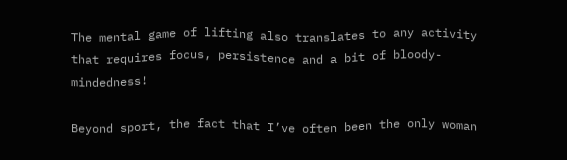The mental game of lifting also translates to any activity that requires focus, persistence and a bit of bloody-mindedness!

Beyond sport, the fact that I’ve often been the only woman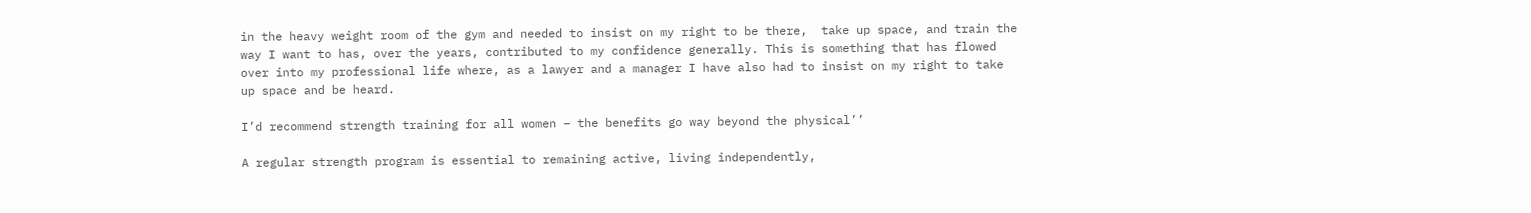in the heavy weight room of the gym and needed to insist on my right to be there,  take up space, and train the way I want to has, over the years, contributed to my confidence generally. This is something that has flowed over into my professional life where, as a lawyer and a manager I have also had to insist on my right to take up space and be heard.

I’d recommend strength training for all women – the benefits go way beyond the physical’’

A regular strength program is essential to remaining active, living independently,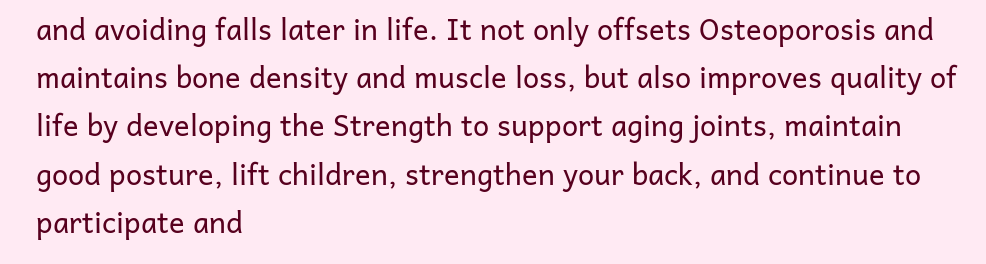and avoiding falls later in life. It not only offsets Osteoporosis and maintains bone density and muscle loss, but also improves quality of life by developing the Strength to support aging joints, maintain good posture, lift children, strengthen your back, and continue to participate and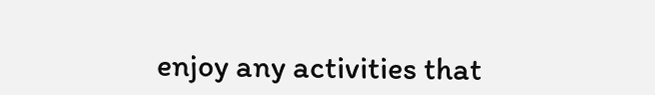enjoy any activities that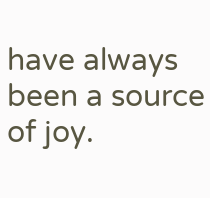have always been a source of joy.